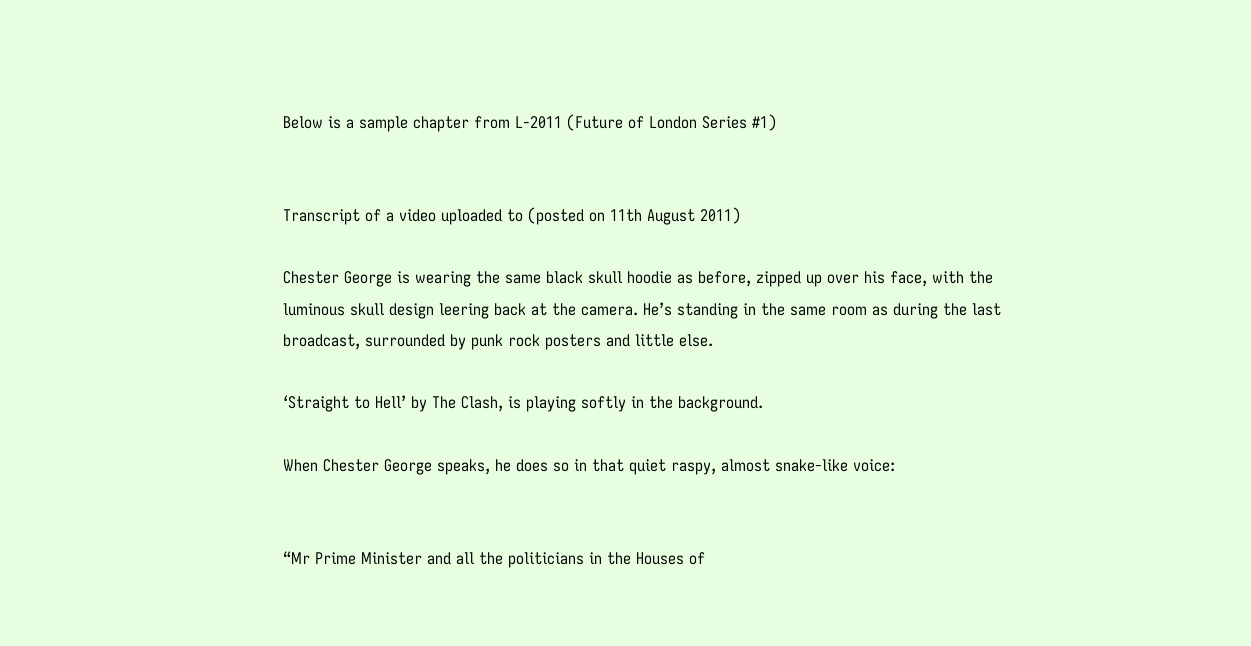Below is a sample chapter from L-2011 (Future of London Series #1)


Transcript of a video uploaded to (posted on 11th August 2011)

Chester George is wearing the same black skull hoodie as before, zipped up over his face, with the luminous skull design leering back at the camera. He’s standing in the same room as during the last broadcast, surrounded by punk rock posters and little else.

‘Straight to Hell’ by The Clash, is playing softly in the background.

When Chester George speaks, he does so in that quiet raspy, almost snake-like voice:


“Mr Prime Minister and all the politicians in the Houses of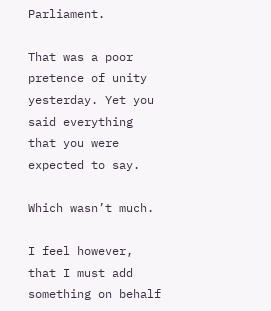Parliament.

That was a poor pretence of unity yesterday. Yet you said everything that you were expected to say.

Which wasn’t much.

I feel however, that I must add something on behalf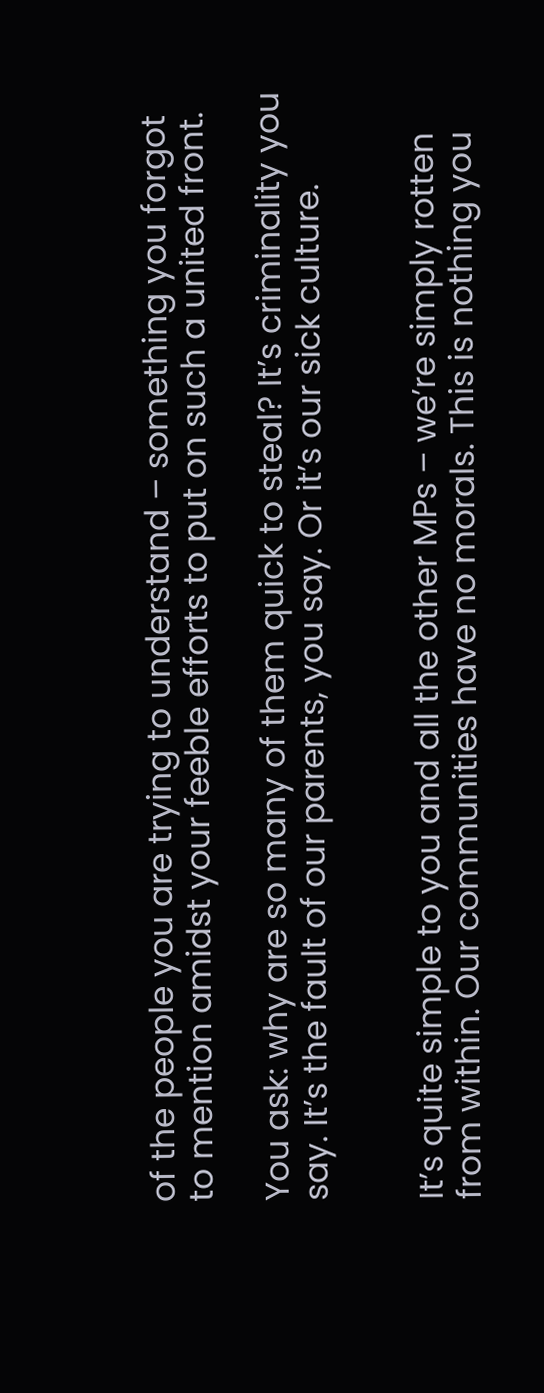of the people you are trying to understand – something you forgot to mention amidst your feeble efforts to put on such a united front.

You ask: why are so many of them quick to steal? It’s criminality you say. It’s the fault of our parents, you say. Or it’s our sick culture.


It’s quite simple to you and all the other MPs – we’re simply rotten from within. Our communities have no morals. This is nothing you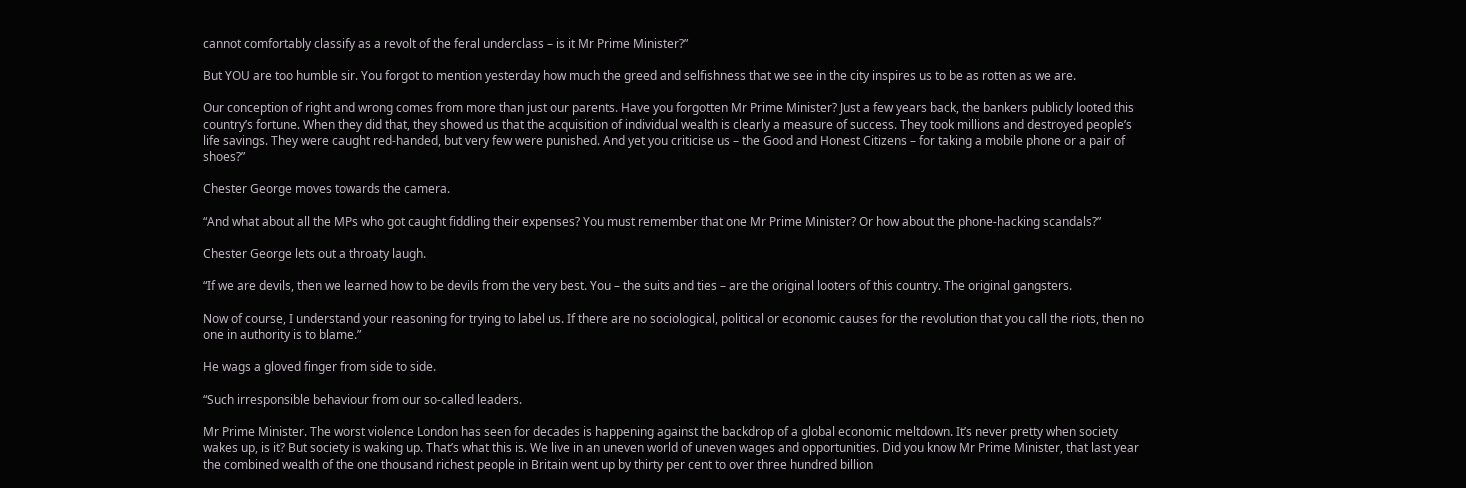cannot comfortably classify as a revolt of the feral underclass – is it Mr Prime Minister?”

But YOU are too humble sir. You forgot to mention yesterday how much the greed and selfishness that we see in the city inspires us to be as rotten as we are.

Our conception of right and wrong comes from more than just our parents. Have you forgotten Mr Prime Minister? Just a few years back, the bankers publicly looted this country’s fortune. When they did that, they showed us that the acquisition of individual wealth is clearly a measure of success. They took millions and destroyed people’s life savings. They were caught red-handed, but very few were punished. And yet you criticise us – the Good and Honest Citizens – for taking a mobile phone or a pair of shoes?”

Chester George moves towards the camera.

“And what about all the MPs who got caught fiddling their expenses? You must remember that one Mr Prime Minister? Or how about the phone-hacking scandals?”

Chester George lets out a throaty laugh.

“If we are devils, then we learned how to be devils from the very best. You – the suits and ties – are the original looters of this country. The original gangsters.

Now of course, I understand your reasoning for trying to label us. If there are no sociological, political or economic causes for the revolution that you call the riots, then no one in authority is to blame.”

He wags a gloved finger from side to side.

“Such irresponsible behaviour from our so-called leaders.

Mr Prime Minister. The worst violence London has seen for decades is happening against the backdrop of a global economic meltdown. It’s never pretty when society wakes up, is it? But society is waking up. That’s what this is. We live in an uneven world of uneven wages and opportunities. Did you know Mr Prime Minister, that last year the combined wealth of the one thousand richest people in Britain went up by thirty per cent to over three hundred billion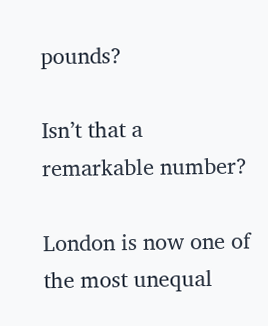pounds?

Isn’t that a remarkable number?

London is now one of the most unequal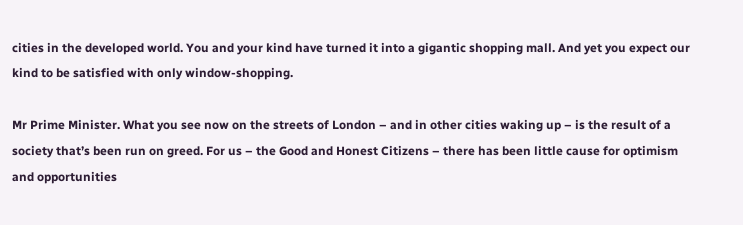cities in the developed world. You and your kind have turned it into a gigantic shopping mall. And yet you expect our kind to be satisfied with only window-shopping.

Mr Prime Minister. What you see now on the streets of London – and in other cities waking up – is the result of a society that’s been run on greed. For us – the Good and Honest Citizens – there has been little cause for optimism and opportunities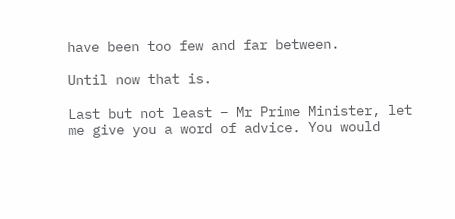have been too few and far between.

Until now that is.

Last but not least – Mr Prime Minister, let me give you a word of advice. You would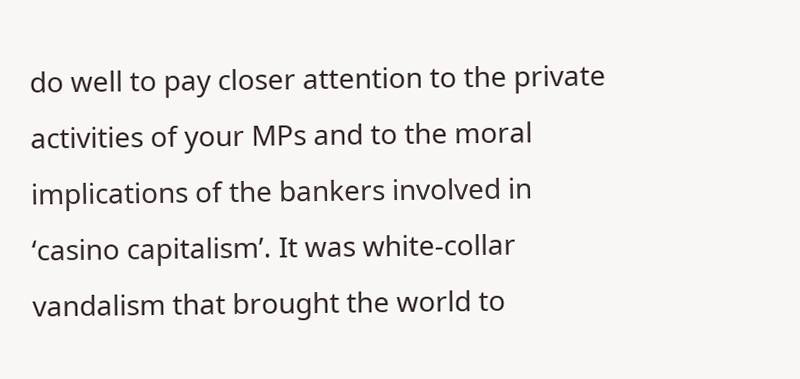do well to pay closer attention to the private activities of your MPs and to the moral implications of the bankers involved in ‘casino capitalism’. It was white-collar vandalism that brought the world to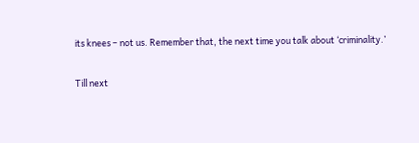its knees – not us. Remember that, the next time you talk about ‘criminality.’

Till next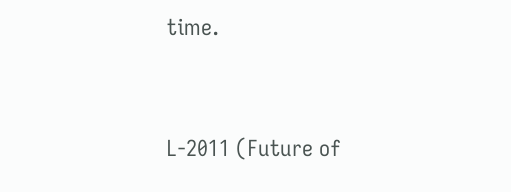time.


L-2011 (Future of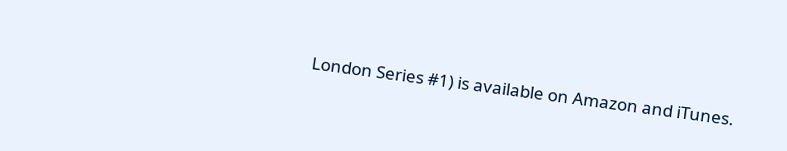London Series #1) is available on Amazon and iTunes.